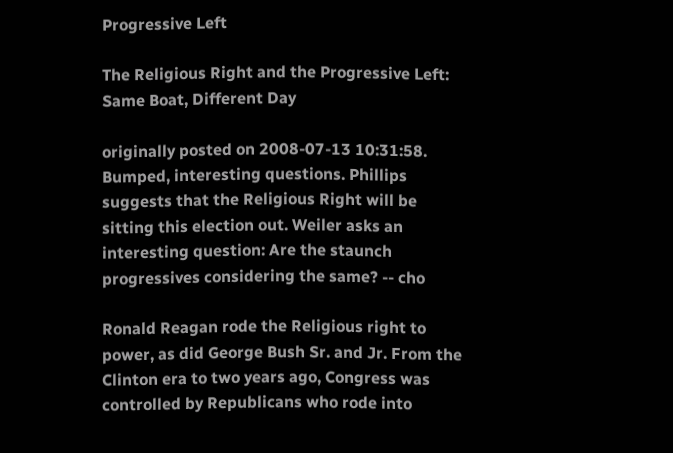Progressive Left

The Religious Right and the Progressive Left: Same Boat, Different Day

originally posted on 2008-07-13 10:31:58. Bumped, interesting questions. Phillips suggests that the Religious Right will be sitting this election out. Weiler asks an interesting question: Are the staunch progressives considering the same? -- cho

Ronald Reagan rode the Religious right to power, as did George Bush Sr. and Jr. From the Clinton era to two years ago, Congress was controlled by Republicans who rode into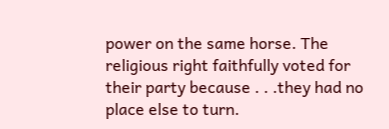power on the same horse. The religious right faithfully voted for their party because . . .they had no place else to turn.